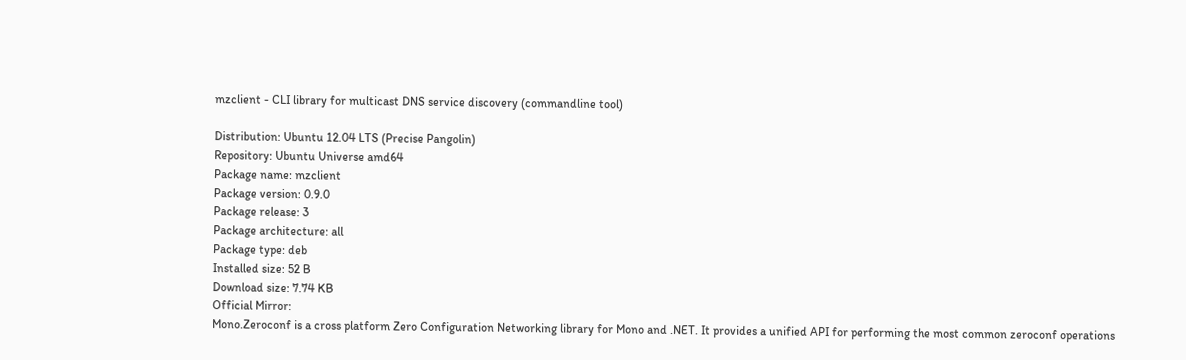mzclient - CLI library for multicast DNS service discovery (commandline tool)

Distribution: Ubuntu 12.04 LTS (Precise Pangolin)
Repository: Ubuntu Universe amd64
Package name: mzclient
Package version: 0.9.0
Package release: 3
Package architecture: all
Package type: deb
Installed size: 52 B
Download size: 7.74 KB
Official Mirror:
Mono.Zeroconf is a cross platform Zero Configuration Networking library for Mono and .NET. It provides a unified API for performing the most common zeroconf operations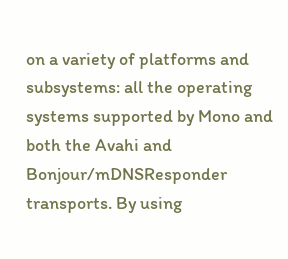on a variety of platforms and subsystems: all the operating systems supported by Mono and both the Avahi and Bonjour/mDNSResponder transports. By using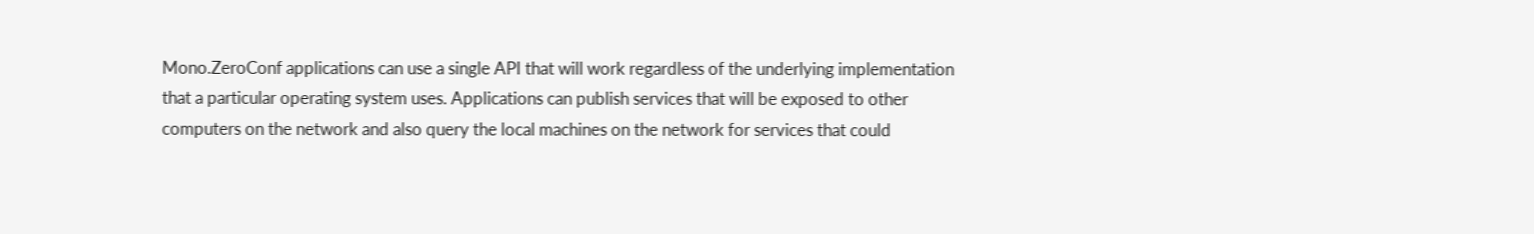Mono.ZeroConf applications can use a single API that will work regardless of the underlying implementation that a particular operating system uses. Applications can publish services that will be exposed to other computers on the network and also query the local machines on the network for services that could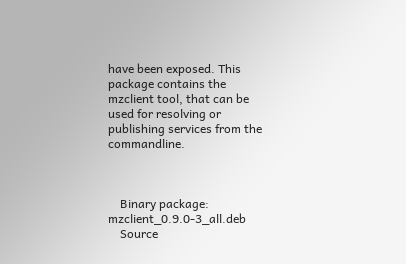have been exposed. This package contains the mzclient tool, that can be used for resolving or publishing services from the commandline.



    Binary package: mzclient_0.9.0-3_all.deb
    Source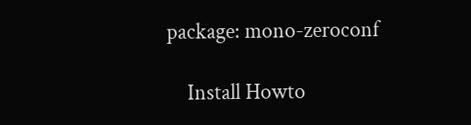package: mono-zeroconf

    Install Howto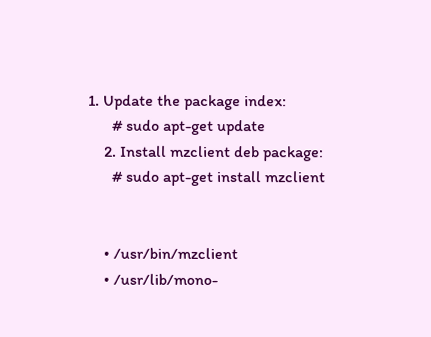1. Update the package index:
      # sudo apt-get update
    2. Install mzclient deb package:
      # sudo apt-get install mzclient


    • /usr/bin/mzclient
    • /usr/lib/mono-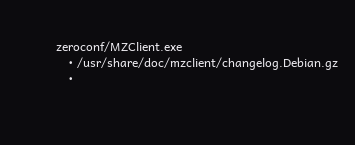zeroconf/MZClient.exe
    • /usr/share/doc/mzclient/changelog.Debian.gz
    •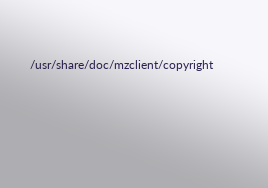/usr/share/doc/mzclient/copyright